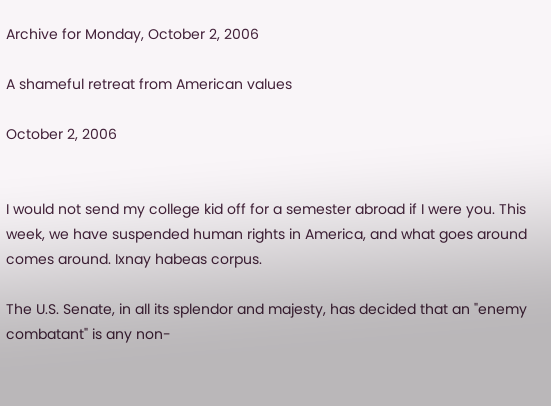Archive for Monday, October 2, 2006

A shameful retreat from American values

October 2, 2006


I would not send my college kid off for a semester abroad if I were you. This week, we have suspended human rights in America, and what goes around comes around. Ixnay habeas corpus.

The U.S. Senate, in all its splendor and majesty, has decided that an "enemy combatant" is any non-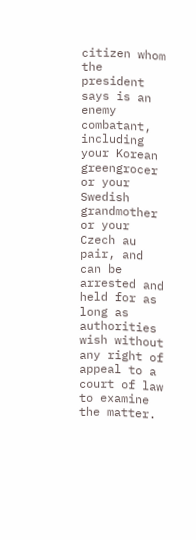citizen whom the president says is an enemy combatant, including your Korean greengrocer or your Swedish grandmother or your Czech au pair, and can be arrested and held for as long as authorities wish without any right of appeal to a court of law to examine the matter.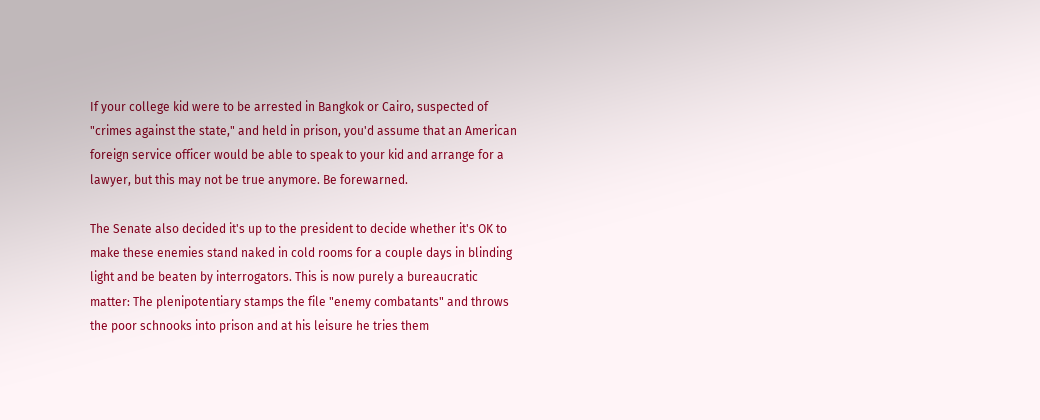If your college kid were to be arrested in Bangkok or Cairo, suspected of "crimes against the state," and held in prison, you'd assume that an American foreign service officer would be able to speak to your kid and arrange for a lawyer, but this may not be true anymore. Be forewarned.

The Senate also decided it's up to the president to decide whether it's OK to make these enemies stand naked in cold rooms for a couple days in blinding light and be beaten by interrogators. This is now purely a bureaucratic matter: The plenipotentiary stamps the file "enemy combatants" and throws the poor schnooks into prison and at his leisure he tries them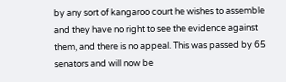by any sort of kangaroo court he wishes to assemble and they have no right to see the evidence against them, and there is no appeal. This was passed by 65 senators and will now be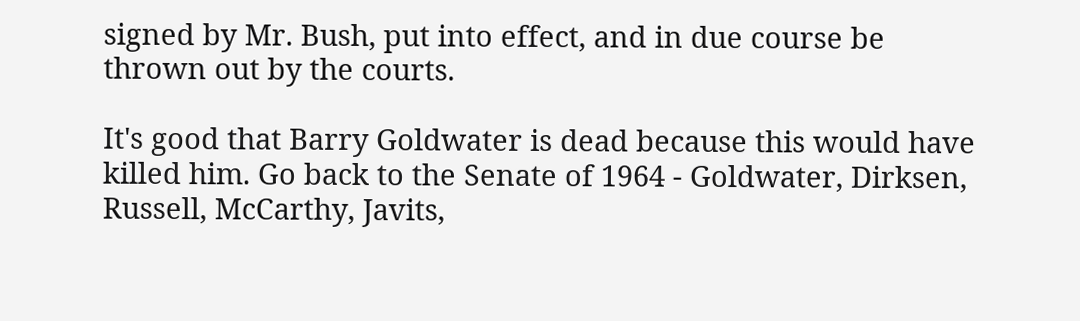signed by Mr. Bush, put into effect, and in due course be thrown out by the courts.

It's good that Barry Goldwater is dead because this would have killed him. Go back to the Senate of 1964 - Goldwater, Dirksen, Russell, McCarthy, Javits,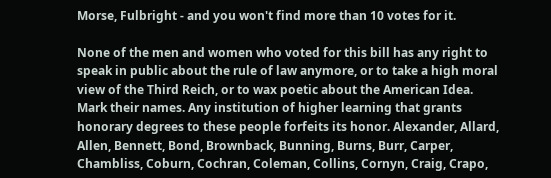Morse, Fulbright - and you won't find more than 10 votes for it.

None of the men and women who voted for this bill has any right to speak in public about the rule of law anymore, or to take a high moral view of the Third Reich, or to wax poetic about the American Idea. Mark their names. Any institution of higher learning that grants honorary degrees to these people forfeits its honor. Alexander, Allard, Allen, Bennett, Bond, Brownback, Bunning, Burns, Burr, Carper, Chambliss, Coburn, Cochran, Coleman, Collins, Cornyn, Craig, Crapo,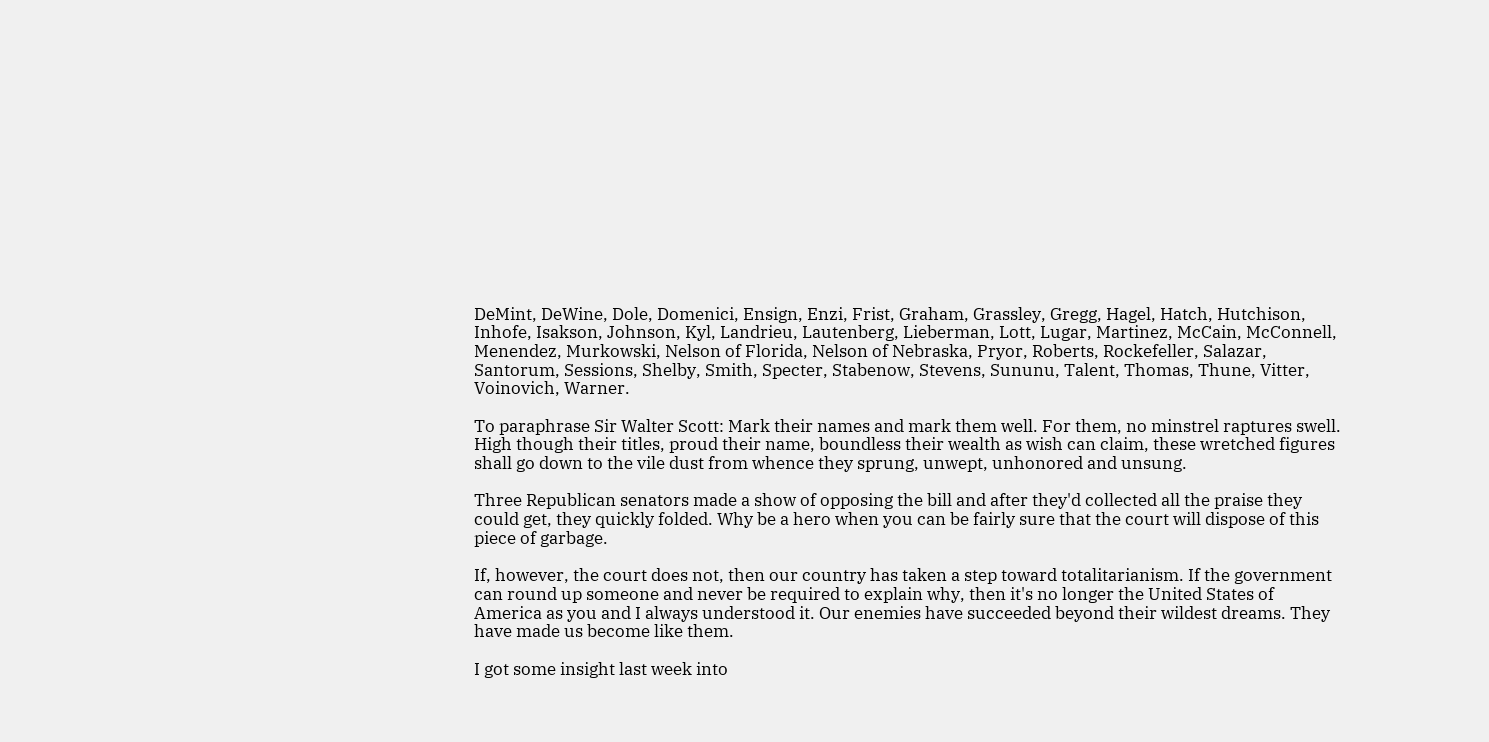DeMint, DeWine, Dole, Domenici, Ensign, Enzi, Frist, Graham, Grassley, Gregg, Hagel, Hatch, Hutchison, Inhofe, Isakson, Johnson, Kyl, Landrieu, Lautenberg, Lieberman, Lott, Lugar, Martinez, McCain, McConnell, Menendez, Murkowski, Nelson of Florida, Nelson of Nebraska, Pryor, Roberts, Rockefeller, Salazar, Santorum, Sessions, Shelby, Smith, Specter, Stabenow, Stevens, Sununu, Talent, Thomas, Thune, Vitter, Voinovich, Warner.

To paraphrase Sir Walter Scott: Mark their names and mark them well. For them, no minstrel raptures swell. High though their titles, proud their name, boundless their wealth as wish can claim, these wretched figures shall go down to the vile dust from whence they sprung, unwept, unhonored and unsung.

Three Republican senators made a show of opposing the bill and after they'd collected all the praise they could get, they quickly folded. Why be a hero when you can be fairly sure that the court will dispose of this piece of garbage.

If, however, the court does not, then our country has taken a step toward totalitarianism. If the government can round up someone and never be required to explain why, then it's no longer the United States of America as you and I always understood it. Our enemies have succeeded beyond their wildest dreams. They have made us become like them.

I got some insight last week into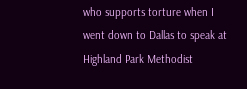who supports torture when I went down to Dallas to speak at Highland Park Methodist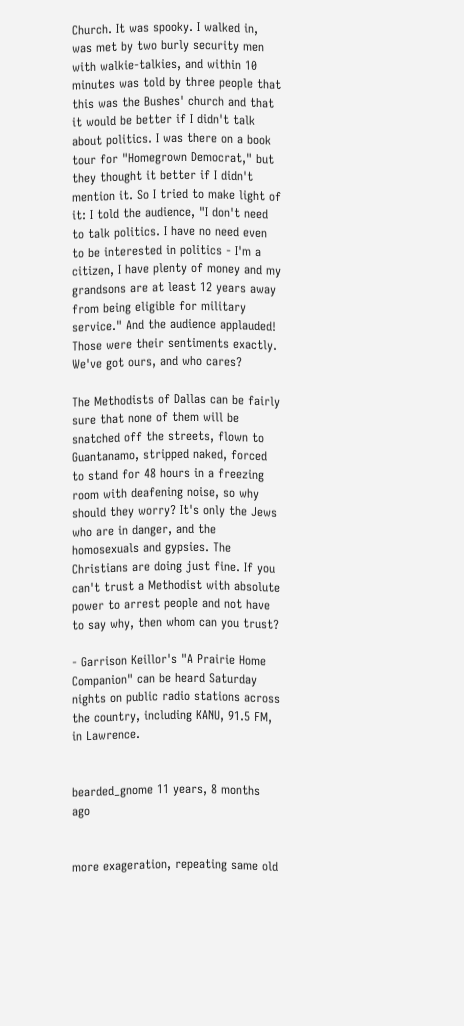Church. It was spooky. I walked in, was met by two burly security men with walkie-talkies, and within 10 minutes was told by three people that this was the Bushes' church and that it would be better if I didn't talk about politics. I was there on a book tour for "Homegrown Democrat," but they thought it better if I didn't mention it. So I tried to make light of it: I told the audience, "I don't need to talk politics. I have no need even to be interested in politics - I'm a citizen, I have plenty of money and my grandsons are at least 12 years away from being eligible for military service." And the audience applauded! Those were their sentiments exactly. We've got ours, and who cares?

The Methodists of Dallas can be fairly sure that none of them will be snatched off the streets, flown to Guantanamo, stripped naked, forced to stand for 48 hours in a freezing room with deafening noise, so why should they worry? It's only the Jews who are in danger, and the homosexuals and gypsies. The Christians are doing just fine. If you can't trust a Methodist with absolute power to arrest people and not have to say why, then whom can you trust?

- Garrison Keillor's "A Prairie Home Companion" can be heard Saturday nights on public radio stations across the country, including KANU, 91.5 FM, in Lawrence.


bearded_gnome 11 years, 8 months ago


more exageration, repeating same old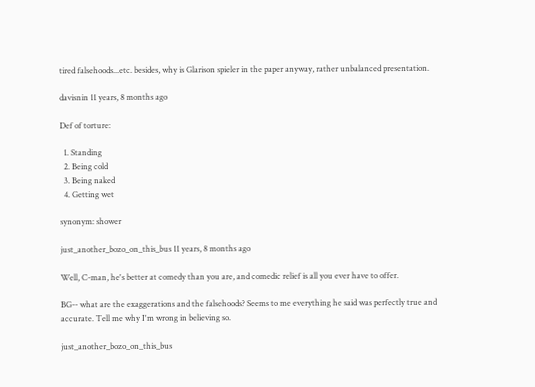tired falsehoods...etc. besides, why is Glarison spieler in the paper anyway, rather unbalanced presentation.

davisnin 11 years, 8 months ago

Def of torture:

  1. Standing
  2. Being cold
  3. Being naked
  4. Getting wet

synonym: shower

just_another_bozo_on_this_bus 11 years, 8 months ago

Well, C-man, he's better at comedy than you are, and comedic relief is all you ever have to offer.

BG-- what are the exaggerations and the falsehoods? Seems to me everything he said was perfectly true and accurate. Tell me why I'm wrong in believing so.

just_another_bozo_on_this_bus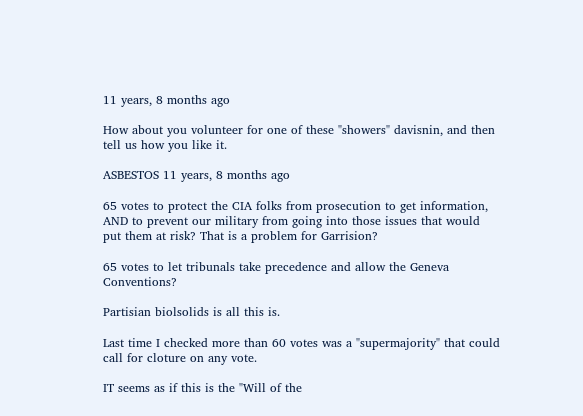11 years, 8 months ago

How about you volunteer for one of these "showers" davisnin, and then tell us how you like it.

ASBESTOS 11 years, 8 months ago

65 votes to protect the CIA folks from prosecution to get information, AND to prevent our military from going into those issues that would put them at risk? That is a problem for Garrision?

65 votes to let tribunals take precedence and allow the Geneva Conventions?

Partisian biolsolids is all this is.

Last time I checked more than 60 votes was a "supermajority" that could call for cloture on any vote.

IT seems as if this is the "Will of the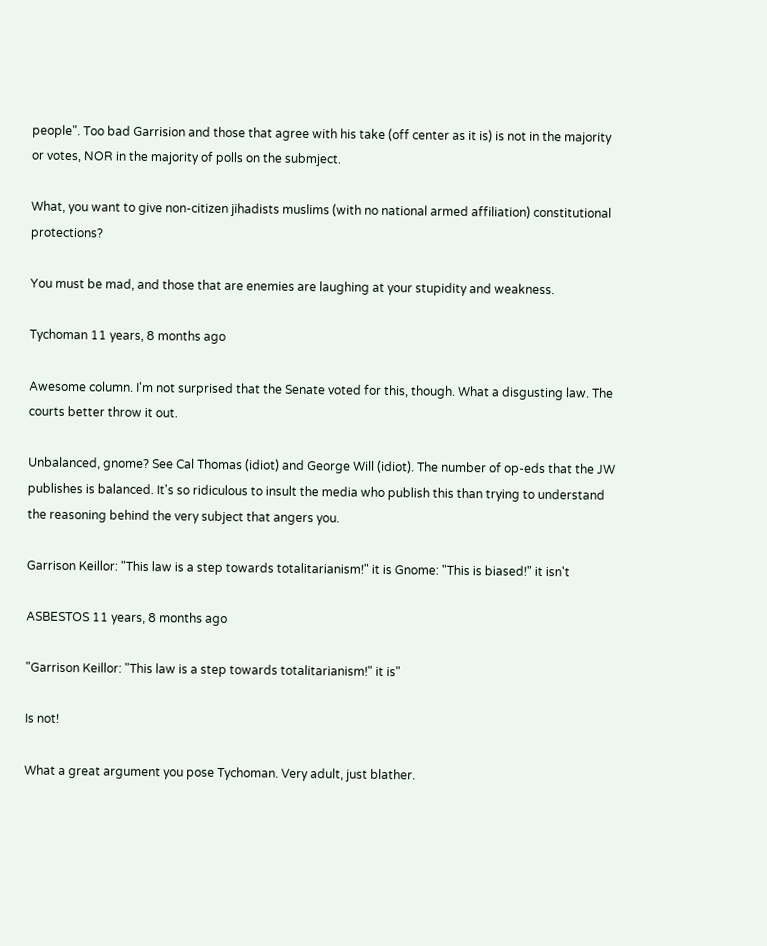people". Too bad Garrision and those that agree with his take (off center as it is) is not in the majority or votes, NOR in the majority of polls on the submject.

What, you want to give non-citizen jihadists muslims (with no national armed affiliation) constitutional protections?

You must be mad, and those that are enemies are laughing at your stupidity and weakness.

Tychoman 11 years, 8 months ago

Awesome column. I'm not surprised that the Senate voted for this, though. What a disgusting law. The courts better throw it out.

Unbalanced, gnome? See Cal Thomas (idiot) and George Will (idiot). The number of op-eds that the JW publishes is balanced. It's so ridiculous to insult the media who publish this than trying to understand the reasoning behind the very subject that angers you.

Garrison Keillor: "This law is a step towards totalitarianism!" it is Gnome: "This is biased!" it isn't

ASBESTOS 11 years, 8 months ago

"Garrison Keillor: "This law is a step towards totalitarianism!" it is"

Is not!

What a great argument you pose Tychoman. Very adult, just blather.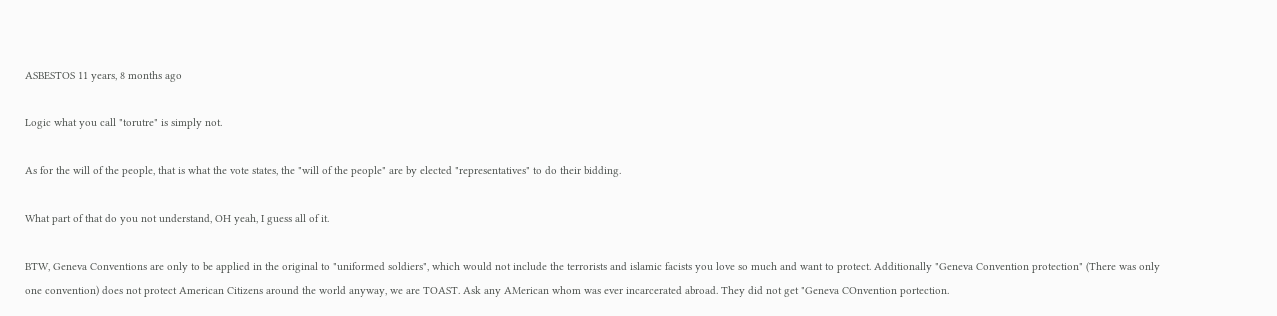ASBESTOS 11 years, 8 months ago

Logic what you call "torutre" is simply not.

As for the will of the people, that is what the vote states, the "will of the people" are by elected "representatives" to do their bidding.

What part of that do you not understand, OH yeah, I guess all of it.

BTW, Geneva Conventions are only to be applied in the original to "uniformed soldiers", which would not include the terrorists and islamic facists you love so much and want to protect. Additionally "Geneva Convention protection" (There was only one convention) does not protect American Citizens around the world anyway, we are TOAST. Ask any AMerican whom was ever incarcerated abroad. They did not get "Geneva COnvention portection.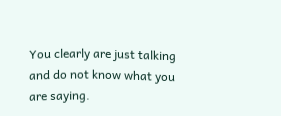You clearly are just talking and do not know what you are saying.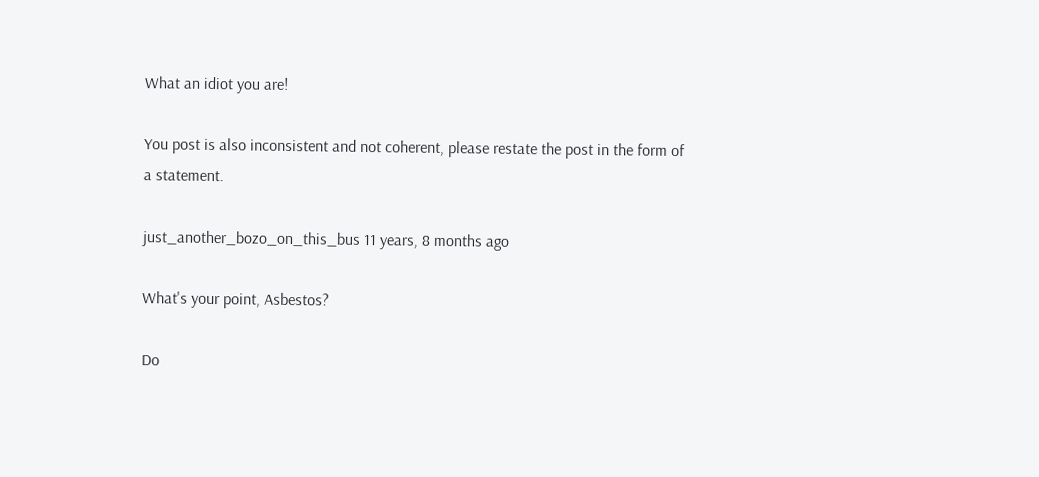What an idiot you are!

You post is also inconsistent and not coherent, please restate the post in the form of a statement.

just_another_bozo_on_this_bus 11 years, 8 months ago

What's your point, Asbestos?

Do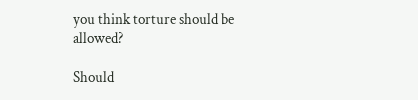you think torture should be allowed?

Should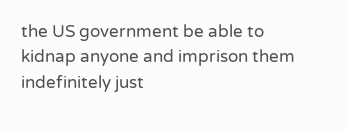the US government be able to kidnap anyone and imprison them indefinitely just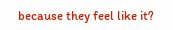because they feel like it?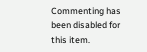Commenting has been disabled for this item.